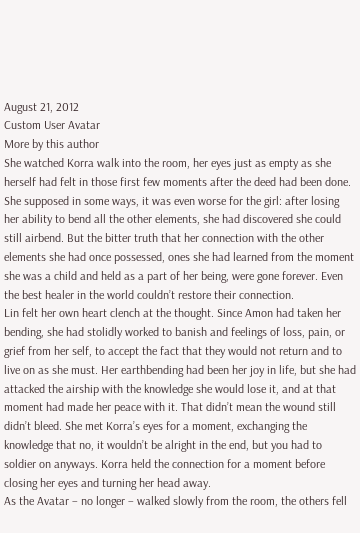August 21, 2012
Custom User Avatar
More by this author
She watched Korra walk into the room, her eyes just as empty as she herself had felt in those first few moments after the deed had been done. She supposed in some ways, it was even worse for the girl: after losing her ability to bend all the other elements, she had discovered she could still airbend. But the bitter truth that her connection with the other elements she had once possessed, ones she had learned from the moment she was a child and held as a part of her being, were gone forever. Even the best healer in the world couldn’t restore their connection.
Lin felt her own heart clench at the thought. Since Amon had taken her bending, she had stolidly worked to banish and feelings of loss, pain, or grief from her self, to accept the fact that they would not return and to live on as she must. Her earthbending had been her joy in life, but she had attacked the airship with the knowledge she would lose it, and at that moment had made her peace with it. That didn’t mean the wound still didn’t bleed. She met Korra’s eyes for a moment, exchanging the knowledge that no, it wouldn’t be alright in the end, but you had to soldier on anyways. Korra held the connection for a moment before closing her eyes and turning her head away.
As the Avatar – no longer – walked slowly from the room, the others fell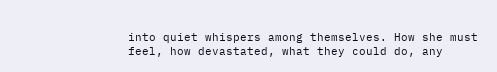into quiet whispers among themselves. How she must feel, how devastated, what they could do, any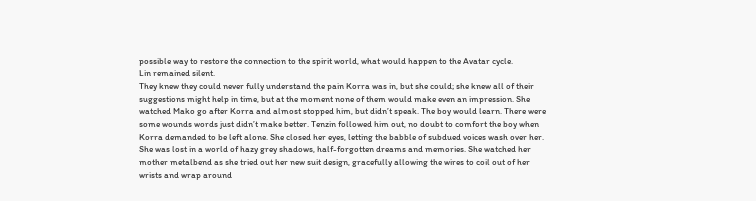possible way to restore the connection to the spirit world, what would happen to the Avatar cycle.
Lin remained silent.
They knew they could never fully understand the pain Korra was in, but she could; she knew all of their suggestions might help in time, but at the moment none of them would make even an impression. She watched Mako go after Korra and almost stopped him, but didn’t speak. The boy would learn. There were some wounds words just didn’t make better. Tenzin followed him out, no doubt to comfort the boy when Korra demanded to be left alone. She closed her eyes, letting the babble of subdued voices wash over her.
She was lost in a world of hazy grey shadows, half-forgotten dreams and memories. She watched her mother metalbend as she tried out her new suit design, gracefully allowing the wires to coil out of her wrists and wrap around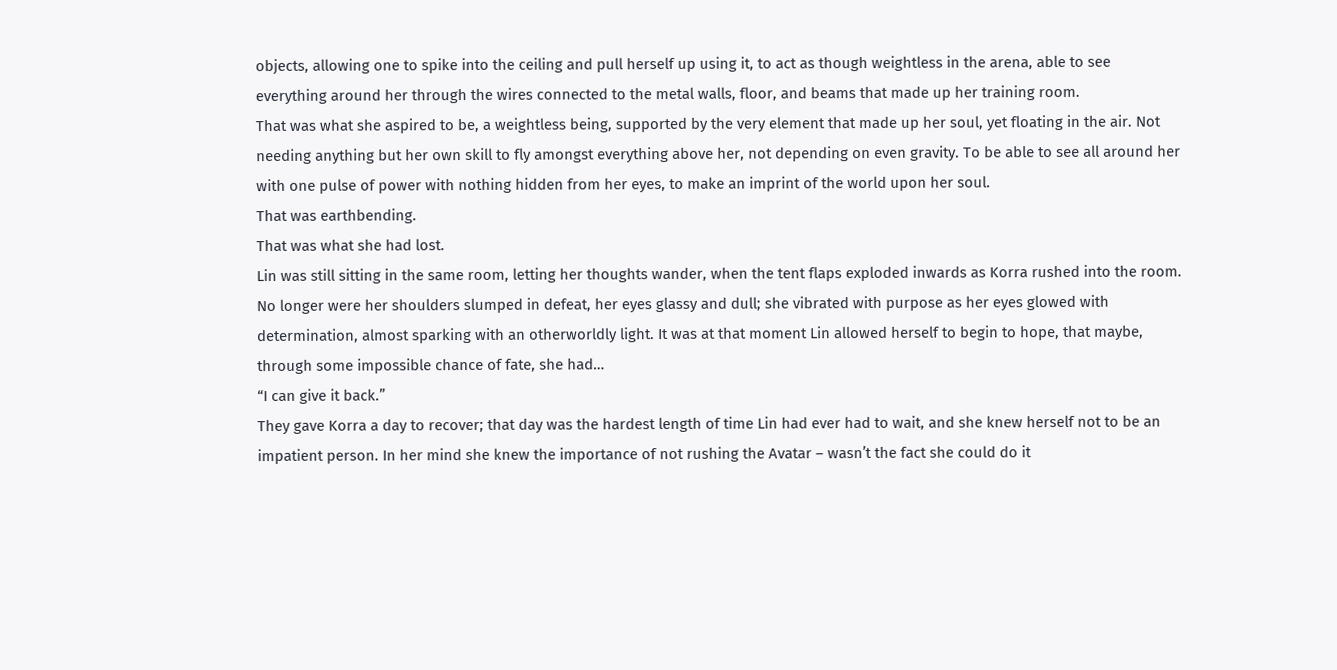objects, allowing one to spike into the ceiling and pull herself up using it, to act as though weightless in the arena, able to see everything around her through the wires connected to the metal walls, floor, and beams that made up her training room.
That was what she aspired to be, a weightless being, supported by the very element that made up her soul, yet floating in the air. Not needing anything but her own skill to fly amongst everything above her, not depending on even gravity. To be able to see all around her with one pulse of power with nothing hidden from her eyes, to make an imprint of the world upon her soul.
That was earthbending.
That was what she had lost.
Lin was still sitting in the same room, letting her thoughts wander, when the tent flaps exploded inwards as Korra rushed into the room. No longer were her shoulders slumped in defeat, her eyes glassy and dull; she vibrated with purpose as her eyes glowed with determination, almost sparking with an otherworldly light. It was at that moment Lin allowed herself to begin to hope, that maybe, through some impossible chance of fate, she had…
“I can give it back.”
They gave Korra a day to recover; that day was the hardest length of time Lin had ever had to wait, and she knew herself not to be an impatient person. In her mind she knew the importance of not rushing the Avatar – wasn’t the fact she could do it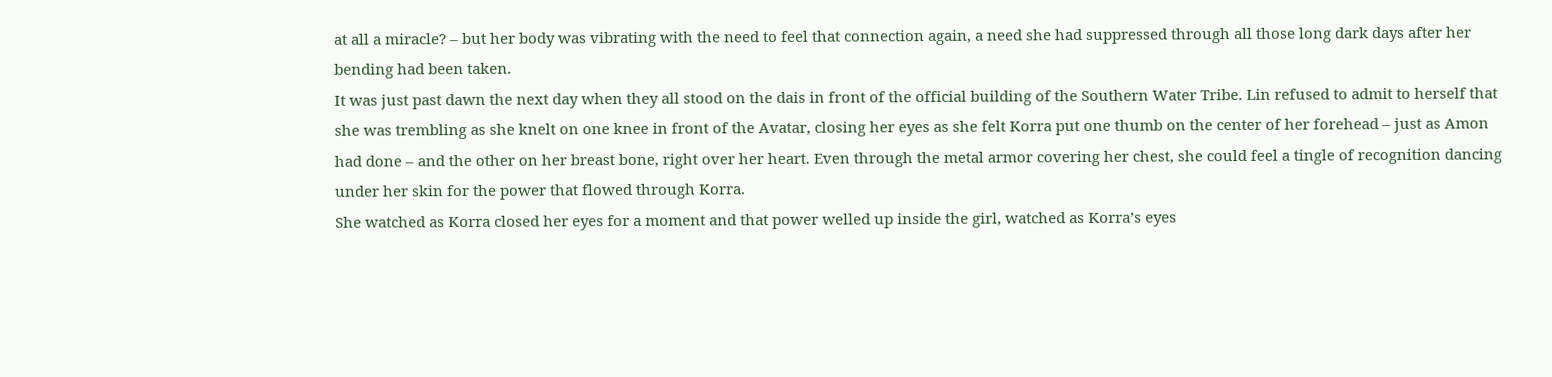at all a miracle? – but her body was vibrating with the need to feel that connection again, a need she had suppressed through all those long dark days after her bending had been taken.
It was just past dawn the next day when they all stood on the dais in front of the official building of the Southern Water Tribe. Lin refused to admit to herself that she was trembling as she knelt on one knee in front of the Avatar, closing her eyes as she felt Korra put one thumb on the center of her forehead – just as Amon had done – and the other on her breast bone, right over her heart. Even through the metal armor covering her chest, she could feel a tingle of recognition dancing under her skin for the power that flowed through Korra.
She watched as Korra closed her eyes for a moment and that power welled up inside the girl, watched as Korra’s eyes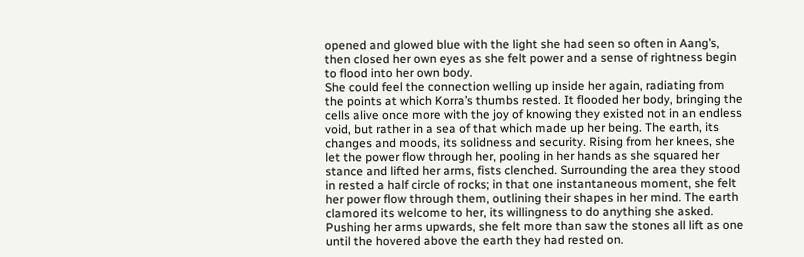opened and glowed blue with the light she had seen so often in Aang’s, then closed her own eyes as she felt power and a sense of rightness begin to flood into her own body.
She could feel the connection welling up inside her again, radiating from the points at which Korra’s thumbs rested. It flooded her body, bringing the cells alive once more with the joy of knowing they existed not in an endless void, but rather in a sea of that which made up her being. The earth, its changes and moods, its solidness and security. Rising from her knees, she let the power flow through her, pooling in her hands as she squared her stance and lifted her arms, fists clenched. Surrounding the area they stood in rested a half circle of rocks; in that one instantaneous moment, she felt her power flow through them, outlining their shapes in her mind. The earth clamored its welcome to her, its willingness to do anything she asked. Pushing her arms upwards, she felt more than saw the stones all lift as one until the hovered above the earth they had rested on.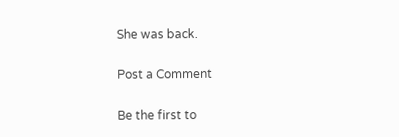She was back.

Post a Comment

Be the first to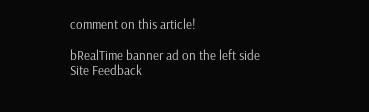comment on this article!

bRealTime banner ad on the left side
Site Feedback